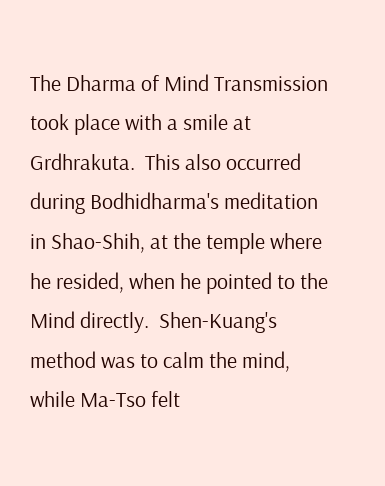The Dharma of Mind Transmission took place with a smile at Grdhrakuta.  This also occurred during Bodhidharma's meditation in Shao-Shih, at the temple where he resided, when he pointed to the Mind directly.  Shen-Kuang's method was to calm the mind, while Ma-Tso felt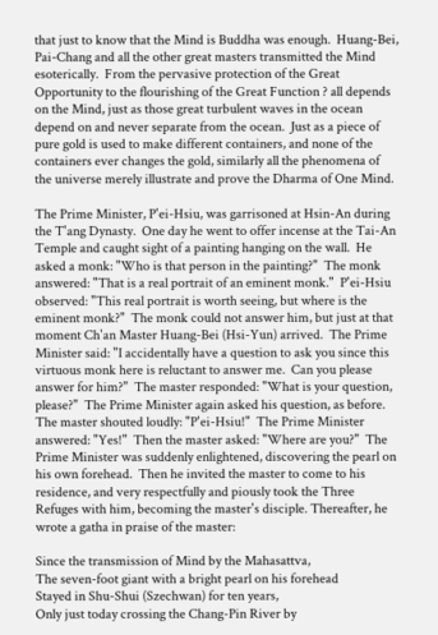that just to know that the Mind is Buddha was enough.  Huang-Bei, Pai-Chang and all the other great masters transmitted the Mind esoterically.  From the pervasive protection of the Great Opportunity to the flourishing of the Great Function ? all depends on the Mind, just as those great turbulent waves in the ocean depend on and never separate from the ocean.  Just as a piece of pure gold is used to make different containers, and none of the containers ever changes the gold, similarly all the phenomena of the universe merely illustrate and prove the Dharma of One Mind.

The Prime Minister, P'ei-Hsiu, was garrisoned at Hsin-An during the T'ang Dynasty.  One day he went to offer incense at the Tai-An Temple and caught sight of a painting hanging on the wall.  He asked a monk: "Who is that person in the painting?"  The monk answered: "That is a real portrait of an eminent monk."  P'ei-Hsiu observed: "This real portrait is worth seeing, but where is the eminent monk?"  The monk could not answer him, but just at that moment Ch'an Master Huang-Bei (Hsi-Yun) arrived.  The Prime Minister said: "I accidentally have a question to ask you since this virtuous monk here is reluctant to answer me.  Can you please answer for him?"  The master responded: "What is your question, please?"  The Prime Minister again asked his question, as before.  The master shouted loudly: "P'ei-Hsiu!"  The Prime Minister answered: "Yes!"  Then the master asked: "Where are you?"  The Prime Minister was suddenly enlightened, discovering the pearl on his own forehead.  Then he invited the master to come to his residence, and very respectfully and piously took the Three Refuges with him, becoming the master's disciple. Thereafter, he wrote a gatha in praise of the master:

Since the transmission of Mind by the Mahasattva,
The seven-foot giant with a bright pearl on his forehead
Stayed in Shu-Shui (Szechwan) for ten years,
Only just today crossing the Chang-Pin River by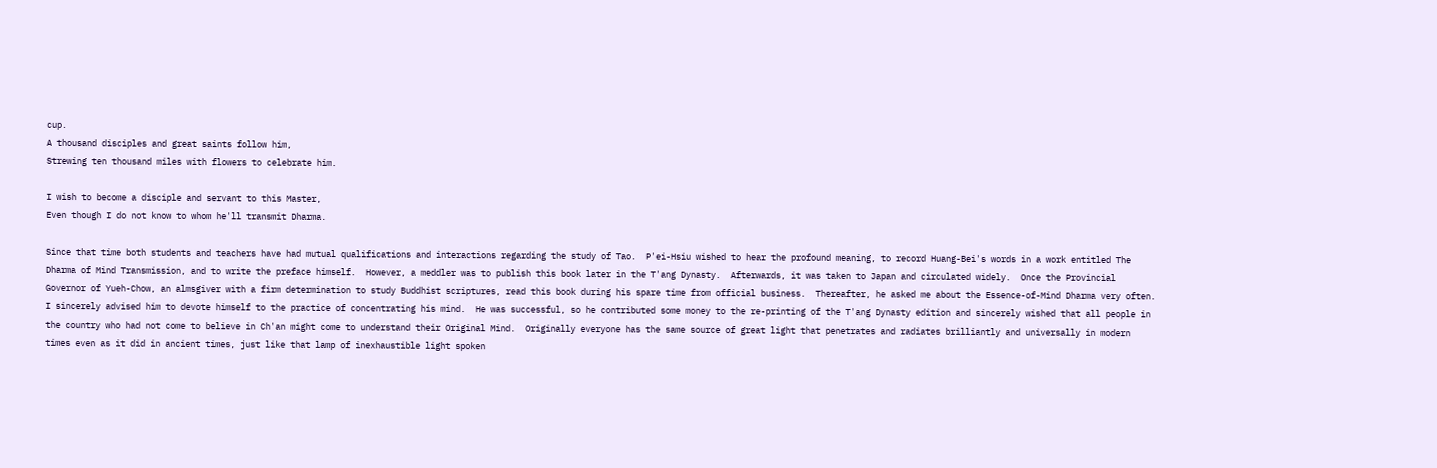cup.
A thousand disciples and great saints follow him,
Strewing ten thousand miles with flowers to celebrate him.

I wish to become a disciple and servant to this Master,
Even though I do not know to whom he'll transmit Dharma.

Since that time both students and teachers have had mutual qualifications and interactions regarding the study of Tao.  P'ei-Hsiu wished to hear the profound meaning, to record Huang-Bei's words in a work entitled The Dharma of Mind Transmission, and to write the preface himself.  However, a meddler was to publish this book later in the T'ang Dynasty.  Afterwards, it was taken to Japan and circulated widely.  Once the Provincial Governor of Yueh-Chow, an almsgiver with a firm determination to study Buddhist scriptures, read this book during his spare time from official business.  Thereafter, he asked me about the Essence-of-Mind Dharma very often.  I sincerely advised him to devote himself to the practice of concentrating his mind.  He was successful, so he contributed some money to the re-printing of the T'ang Dynasty edition and sincerely wished that all people in the country who had not come to believe in Ch'an might come to understand their Original Mind.  Originally everyone has the same source of great light that penetrates and radiates brilliantly and universally in modern times even as it did in ancient times, just like that lamp of inexhaustible light spoken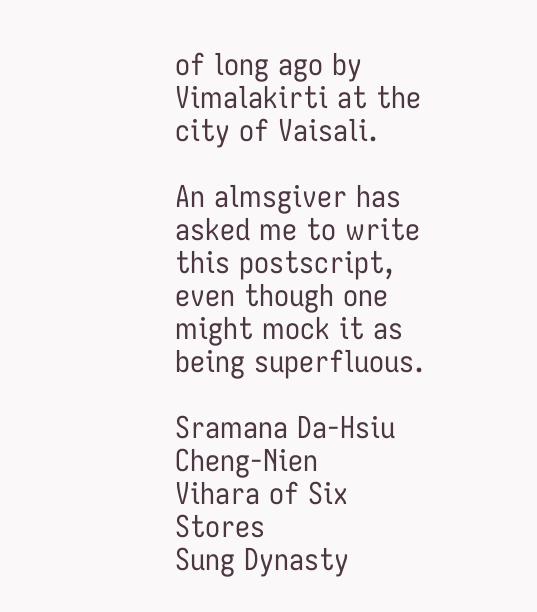of long ago by Vimalakirti at the city of Vaisali.

An almsgiver has asked me to write this postscript, even though one might mock it as being superfluous.

Sramana Da-Hsiu Cheng-Nien
Vihara of Six Stores
Sung Dynasty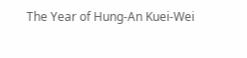The Year of Hung-An Kuei-Wei